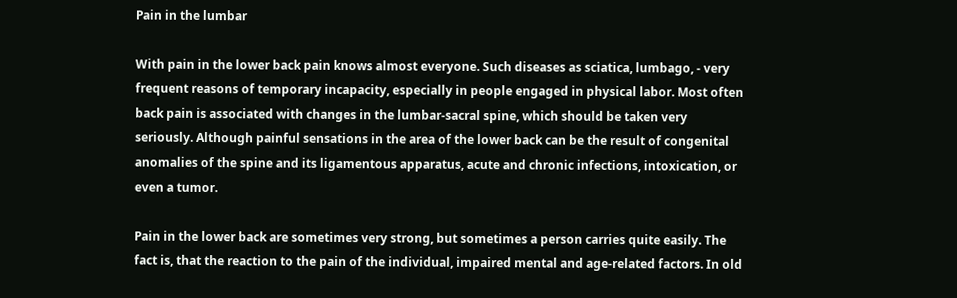Pain in the lumbar

With pain in the lower back pain knows almost everyone. Such diseases as sciatica, lumbago, - very frequent reasons of temporary incapacity, especially in people engaged in physical labor. Most often back pain is associated with changes in the lumbar-sacral spine, which should be taken very seriously. Although painful sensations in the area of the lower back can be the result of congenital anomalies of the spine and its ligamentous apparatus, acute and chronic infections, intoxication, or even a tumor.

Pain in the lower back are sometimes very strong, but sometimes a person carries quite easily. The fact is, that the reaction to the pain of the individual, impaired mental and age-related factors. In old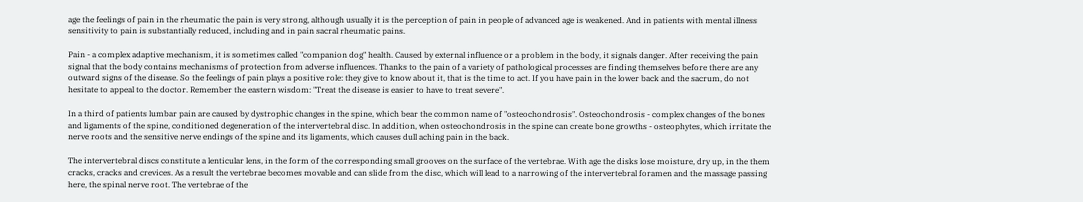age the feelings of pain in the rheumatic the pain is very strong, although usually it is the perception of pain in people of advanced age is weakened. And in patients with mental illness sensitivity to pain is substantially reduced, including and in pain sacral rheumatic pains.

Pain - a complex adaptive mechanism, it is sometimes called "companion dog" health. Caused by external influence or a problem in the body, it signals danger. After receiving the pain signal that the body contains mechanisms of protection from adverse influences. Thanks to the pain of a variety of pathological processes are finding themselves before there are any outward signs of the disease. So the feelings of pain plays a positive role: they give to know about it, that is the time to act. If you have pain in the lower back and the sacrum, do not hesitate to appeal to the doctor. Remember the eastern wisdom: "Treat the disease is easier to have to treat severe".

In a third of patients lumbar pain are caused by dystrophic changes in the spine, which bear the common name of "osteochondrosis". Osteochondrosis - complex changes of the bones and ligaments of the spine, conditioned degeneration of the intervertebral disc. In addition, when osteochondrosis in the spine can create bone growths - osteophytes, which irritate the nerve roots and the sensitive nerve endings of the spine and its ligaments, which causes dull aching pain in the back.

The intervertebral discs constitute a lenticular lens, in the form of the corresponding small grooves on the surface of the vertebrae. With age the disks lose moisture, dry up, in the them cracks, cracks and crevices. As a result the vertebrae becomes movable and can slide from the disc, which will lead to a narrowing of the intervertebral foramen and the massage passing here, the spinal nerve root. The vertebrae of the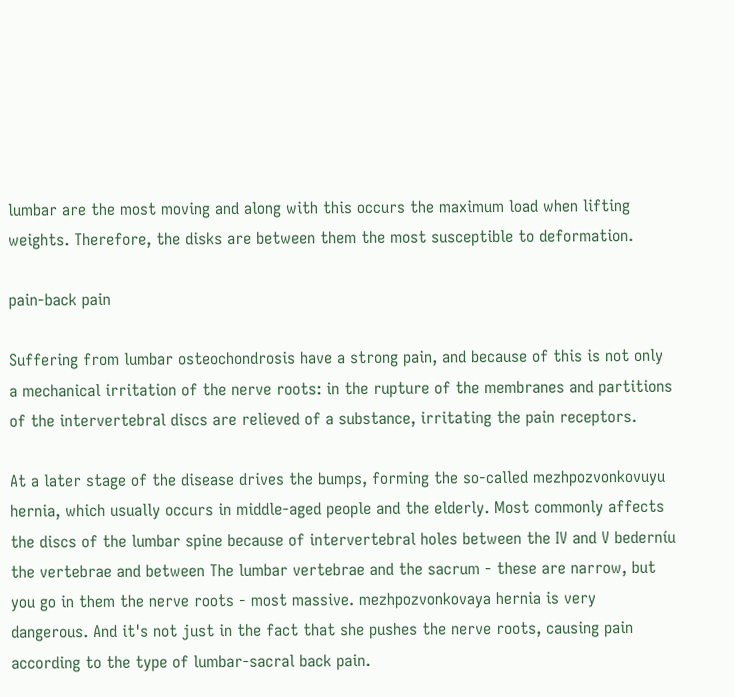lumbar are the most moving and along with this occurs the maximum load when lifting weights. Therefore, the disks are between them the most susceptible to deformation.

pain-back pain

Suffering from lumbar osteochondrosis have a strong pain, and because of this is not only a mechanical irritation of the nerve roots: in the rupture of the membranes and partitions of the intervertebral discs are relieved of a substance, irritating the pain receptors.

At a later stage of the disease drives the bumps, forming the so-called mezhpozvonkovuyu hernia, which usually occurs in middle-aged people and the elderly. Most commonly affects the discs of the lumbar spine because of intervertebral holes between the IV and V bederníu the vertebrae and between The lumbar vertebrae and the sacrum - these are narrow, but you go in them the nerve roots - most massive. mezhpozvonkovaya hernia is very dangerous. And it's not just in the fact that she pushes the nerve roots, causing pain according to the type of lumbar-sacral back pain.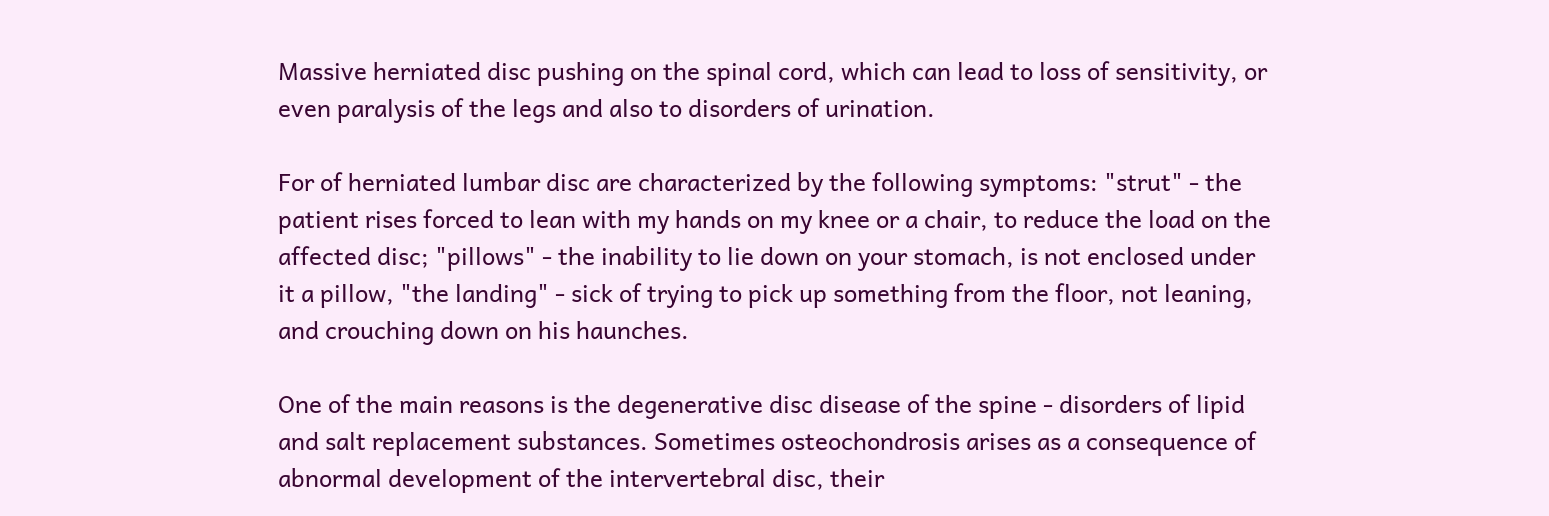Massive herniated disc pushing on the spinal cord, which can lead to loss of sensitivity, or even paralysis of the legs and also to disorders of urination.

For of herniated lumbar disc are characterized by the following symptoms: "strut" - the patient rises forced to lean with my hands on my knee or a chair, to reduce the load on the affected disc; "pillows" - the inability to lie down on your stomach, is not enclosed under it a pillow, "the landing" - sick of trying to pick up something from the floor, not leaning, and crouching down on his haunches.

One of the main reasons is the degenerative disc disease of the spine - disorders of lipid and salt replacement substances. Sometimes osteochondrosis arises as a consequence of abnormal development of the intervertebral disc, their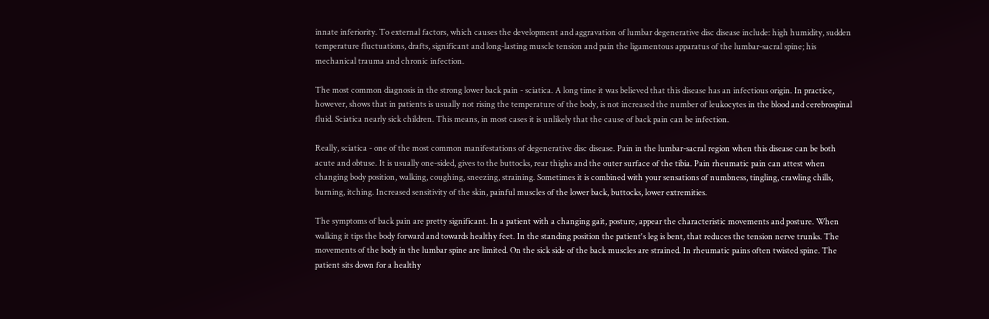innate inferiority. To external factors, which causes the development and aggravation of lumbar degenerative disc disease include: high humidity, sudden temperature fluctuations, drafts, significant and long-lasting muscle tension and pain the ligamentous apparatus of the lumbar-sacral spine; his mechanical trauma and chronic infection.

The most common diagnosis in the strong lower back pain - sciatica. A long time it was believed that this disease has an infectious origin. In practice, however, shows that in patients is usually not rising the temperature of the body, is not increased the number of leukocytes in the blood and cerebrospinal fluid. Sciatica nearly sick children. This means, in most cases it is unlikely that the cause of back pain can be infection.

Really, sciatica - one of the most common manifestations of degenerative disc disease. Pain in the lumbar-sacral region when this disease can be both acute and obtuse. It is usually one-sided, gives to the buttocks, rear thighs and the outer surface of the tibia. Pain rheumatic pain can attest when changing body position, walking, coughing, sneezing, straining. Sometimes it is combined with your sensations of numbness, tingling, crawling chills, burning, itching. Increased sensitivity of the skin, painful muscles of the lower back, buttocks, lower extremities.

The symptoms of back pain are pretty significant. In a patient with a changing gait, posture, appear the characteristic movements and posture. When walking it tips the body forward and towards healthy feet. In the standing position the patient's leg is bent, that reduces the tension nerve trunks. The movements of the body in the lumbar spine are limited. On the sick side of the back muscles are strained. In rheumatic pains often twisted spine. The patient sits down for a healthy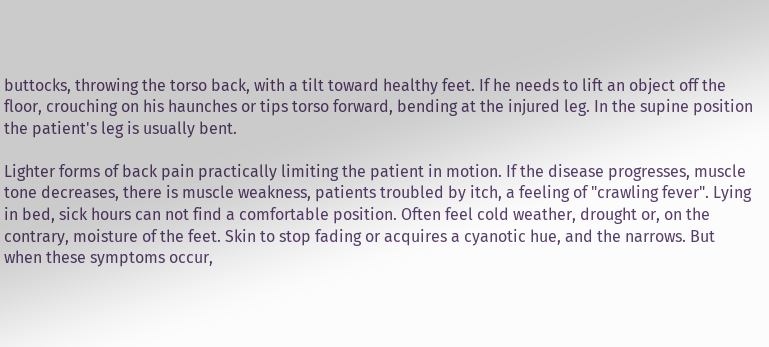buttocks, throwing the torso back, with a tilt toward healthy feet. If he needs to lift an object off the floor, crouching on his haunches or tips torso forward, bending at the injured leg. In the supine position the patient's leg is usually bent.

Lighter forms of back pain practically limiting the patient in motion. If the disease progresses, muscle tone decreases, there is muscle weakness, patients troubled by itch, a feeling of "crawling fever". Lying in bed, sick hours can not find a comfortable position. Often feel cold weather, drought or, on the contrary, moisture of the feet. Skin to stop fading or acquires a cyanotic hue, and the narrows. But when these symptoms occur,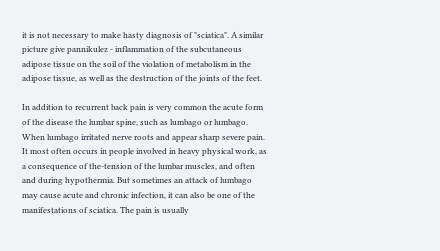it is not necessary to make hasty diagnosis of "sciatica". A similar picture give pannikulez - inflammation of the subcutaneous adipose tissue on the soil of the violation of metabolism in the adipose tissue, as well as the destruction of the joints of the feet.

In addition to recurrent back pain is very common the acute form of the disease the lumbar spine, such as lumbago or lumbago. When lumbago irritated nerve roots and appear sharp severe pain. It most often occurs in people involved in heavy physical work, as a consequence of the-tension of the lumbar muscles, and often and during hypothermia. But sometimes an attack of lumbago may cause acute and chronic infection, it can also be one of the manifestations of sciatica. The pain is usually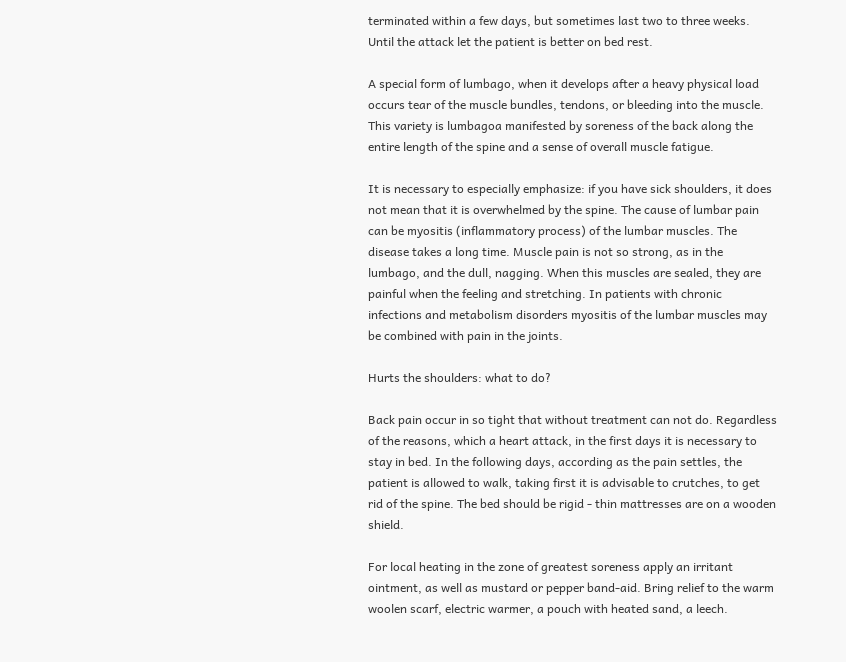terminated within a few days, but sometimes last two to three weeks. Until the attack let the patient is better on bed rest.

A special form of lumbago, when it develops after a heavy physical load occurs tear of the muscle bundles, tendons, or bleeding into the muscle. This variety is lumbagoa manifested by soreness of the back along the entire length of the spine and a sense of overall muscle fatigue.

It is necessary to especially emphasize: if you have sick shoulders, it does not mean that it is overwhelmed by the spine. The cause of lumbar pain can be myositis (inflammatory process) of the lumbar muscles. The disease takes a long time. Muscle pain is not so strong, as in the lumbago, and the dull, nagging. When this muscles are sealed, they are painful when the feeling and stretching. In patients with chronic infections and metabolism disorders myositis of the lumbar muscles may be combined with pain in the joints.

Hurts the shoulders: what to do?

Back pain occur in so tight that without treatment can not do. Regardless of the reasons, which a heart attack, in the first days it is necessary to stay in bed. In the following days, according as the pain settles, the patient is allowed to walk, taking first it is advisable to crutches, to get rid of the spine. The bed should be rigid - thin mattresses are on a wooden shield.

For local heating in the zone of greatest soreness apply an irritant ointment, as well as mustard or pepper band-aid. Bring relief to the warm woolen scarf, electric warmer, a pouch with heated sand, a leech.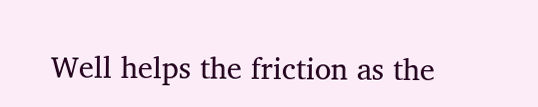Well helps the friction as the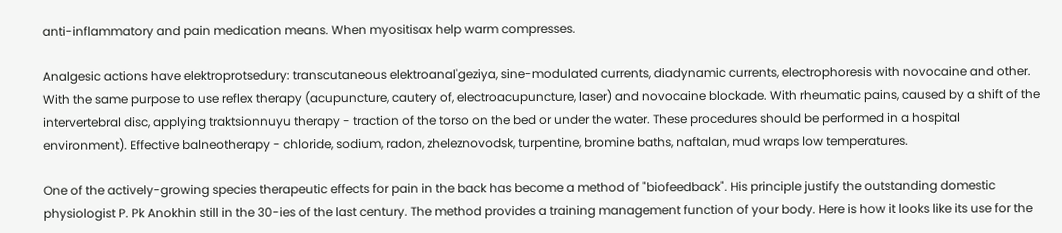anti-inflammatory and pain medication means. When myositisax help warm compresses.

Analgesic actions have elektroprotsedury: transcutaneous elektroanal'geziya, sine-modulated currents, diadynamic currents, electrophoresis with novocaine and other. With the same purpose to use reflex therapy (acupuncture, cautery of, electroacupuncture, laser) and novocaine blockade. With rheumatic pains, caused by a shift of the intervertebral disc, applying traktsionnuyu therapy - traction of the torso on the bed or under the water. These procedures should be performed in a hospital environment). Effective balneotherapy - chloride, sodium, radon, zheleznovodsk, turpentine, bromine baths, naftalan, mud wraps low temperatures.

One of the actively-growing species therapeutic effects for pain in the back has become a method of "biofeedback". His principle justify the outstanding domestic physiologist P. Pk Anokhin still in the 30-ies of the last century. The method provides a training management function of your body. Here is how it looks like its use for the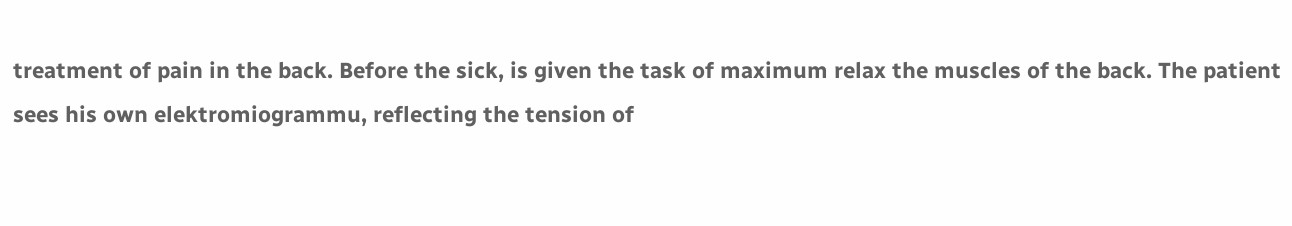treatment of pain in the back. Before the sick, is given the task of maximum relax the muscles of the back. The patient sees his own elektromiogrammu, reflecting the tension of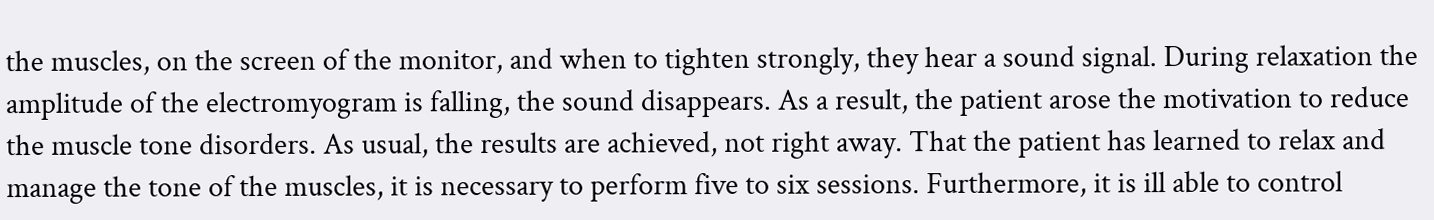the muscles, on the screen of the monitor, and when to tighten strongly, they hear a sound signal. During relaxation the amplitude of the electromyogram is falling, the sound disappears. As a result, the patient arose the motivation to reduce the muscle tone disorders. As usual, the results are achieved, not right away. That the patient has learned to relax and manage the tone of the muscles, it is necessary to perform five to six sessions. Furthermore, it is ill able to control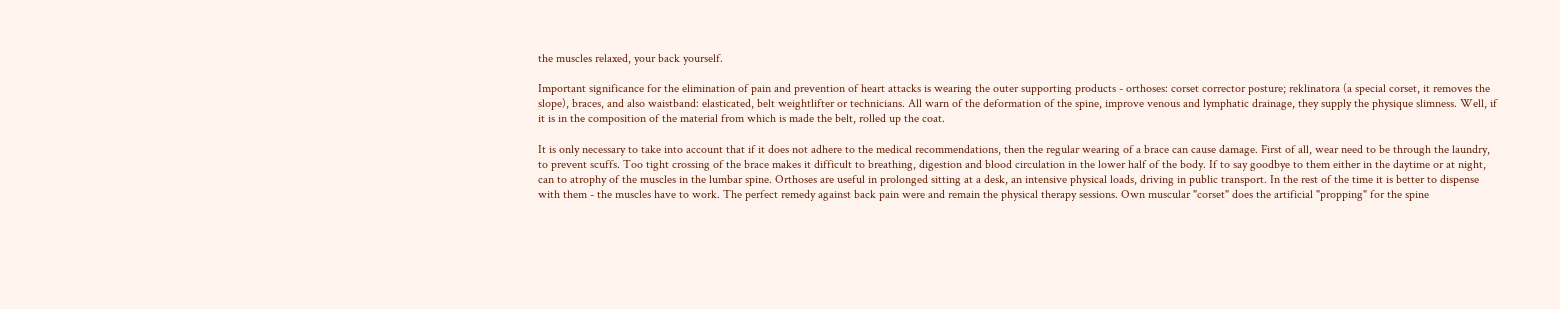the muscles relaxed, your back yourself.

Important significance for the elimination of pain and prevention of heart attacks is wearing the outer supporting products - orthoses: corset corrector posture; reklinatora (a special corset, it removes the slope), braces, and also waistband: elasticated, belt weightlifter or technicians. All warn of the deformation of the spine, improve venous and lymphatic drainage, they supply the physique slimness. Well, if it is in the composition of the material from which is made the belt, rolled up the coat.

It is only necessary to take into account that if it does not adhere to the medical recommendations, then the regular wearing of a brace can cause damage. First of all, wear need to be through the laundry, to prevent scuffs. Too tight crossing of the brace makes it difficult to breathing, digestion and blood circulation in the lower half of the body. If to say goodbye to them either in the daytime or at night, can to atrophy of the muscles in the lumbar spine. Orthoses are useful in prolonged sitting at a desk, an intensive physical loads, driving in public transport. In the rest of the time it is better to dispense with them - the muscles have to work. The perfect remedy against back pain were and remain the physical therapy sessions. Own muscular "corset" does the artificial "propping" for the spine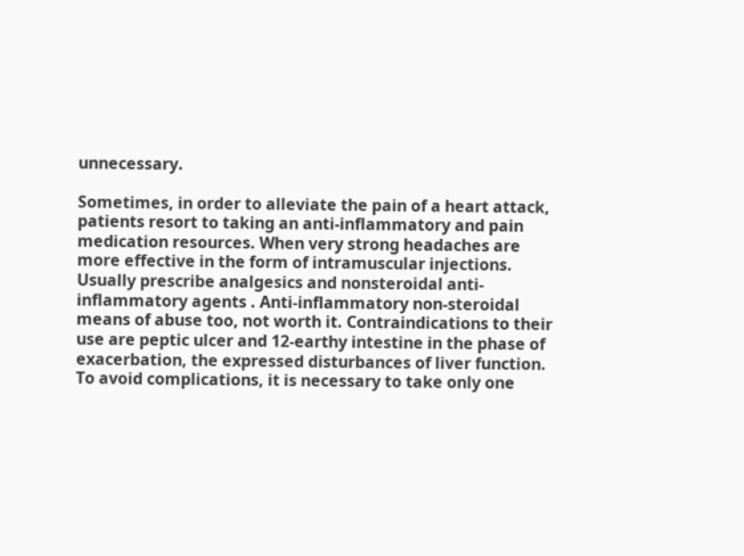unnecessary.

Sometimes, in order to alleviate the pain of a heart attack, patients resort to taking an anti-inflammatory and pain medication resources. When very strong headaches are more effective in the form of intramuscular injections. Usually prescribe analgesics and nonsteroidal anti-inflammatory agents . Anti-inflammatory non-steroidal means of abuse too, not worth it. Contraindications to their use are peptic ulcer and 12-earthy intestine in the phase of exacerbation, the expressed disturbances of liver function. To avoid complications, it is necessary to take only one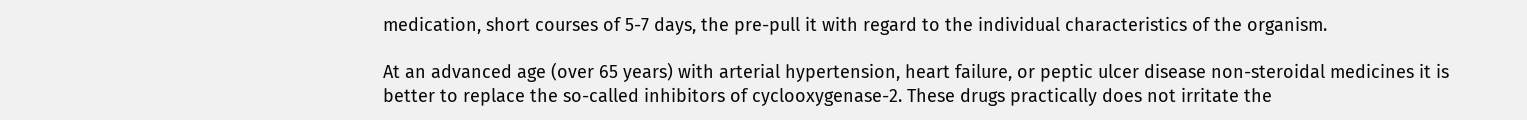medication, short courses of 5-7 days, the pre-pull it with regard to the individual characteristics of the organism.

At an advanced age (over 65 years) with arterial hypertension, heart failure, or peptic ulcer disease non-steroidal medicines it is better to replace the so-called inhibitors of cyclooxygenase-2. These drugs practically does not irritate the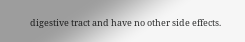digestive tract and have no other side effects.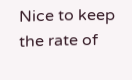Nice to keep the rate of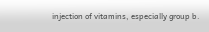injection of vitamins, especially group b.